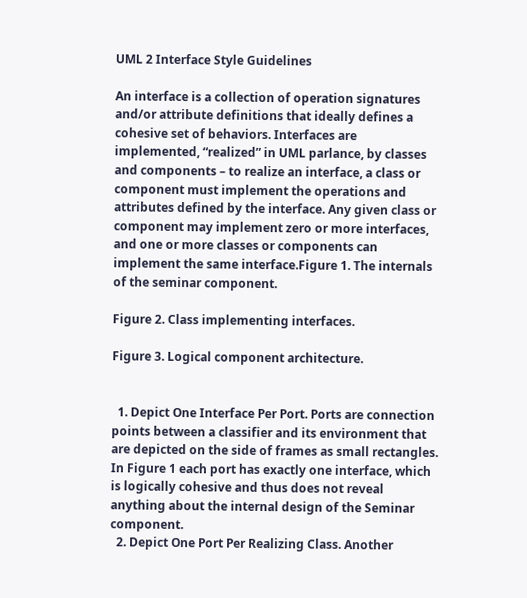UML 2 Interface Style Guidelines

An interface is a collection of operation signatures and/or attribute definitions that ideally defines a cohesive set of behaviors. Interfaces are implemented, “realized” in UML parlance, by classes and components – to realize an interface, a class or component must implement the operations and attributes defined by the interface. Any given class or component may implement zero or more interfaces, and one or more classes or components can implement the same interface.Figure 1. The internals of the seminar component.

Figure 2. Class implementing interfaces.

Figure 3. Logical component architecture.


  1. Depict One Interface Per Port. Ports are connection points between a classifier and its environment that are depicted on the side of frames as small rectangles. In Figure 1 each port has exactly one interface, which is logically cohesive and thus does not reveal anything about the internal design of the Seminar component.
  2. Depict One Port Per Realizing Class. Another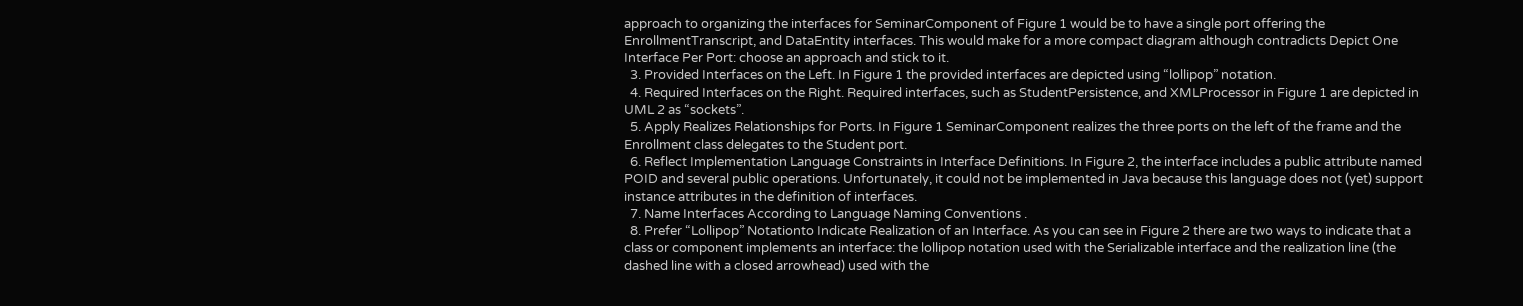approach to organizing the interfaces for SeminarComponent of Figure 1 would be to have a single port offering the EnrollmentTranscript, and DataEntity interfaces. This would make for a more compact diagram although contradicts Depict One Interface Per Port: choose an approach and stick to it.
  3. Provided Interfaces on the Left. In Figure 1 the provided interfaces are depicted using “lollipop” notation.
  4. Required Interfaces on the Right. Required interfaces, such as StudentPersistence, and XMLProcessor in Figure 1 are depicted in UML 2 as “sockets”.
  5. Apply Realizes Relationships for Ports. In Figure 1 SeminarComponent realizes the three ports on the left of the frame and the Enrollment class delegates to the Student port.
  6. Reflect Implementation Language Constraints in Interface Definitions. In Figure 2, the interface includes a public attribute named POID and several public operations. Unfortunately, it could not be implemented in Java because this language does not (yet) support instance attributes in the definition of interfaces.
  7. Name Interfaces According to Language Naming Conventions .
  8. Prefer “Lollipop” Notationto Indicate Realization of an Interface. As you can see in Figure 2 there are two ways to indicate that a class or component implements an interface: the lollipop notation used with the Serializable interface and the realization line (the dashed line with a closed arrowhead) used with the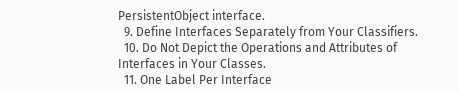PersistentObject interface.
  9. Define Interfaces Separately from Your Classifiers.
  10. Do Not Depict the Operations and Attributes of Interfaces in Your Classes.
  11. One Label Per Interface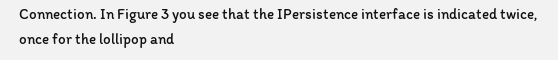Connection. In Figure 3 you see that the IPersistence interface is indicated twice, once for the lollipop and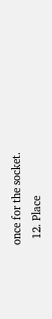once for the socket.
  12. Place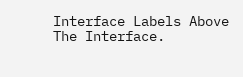Interface Labels Above The Interface.